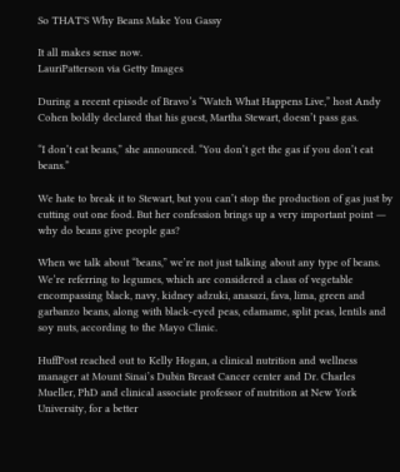So THAT'S Why Beans Make You Gassy

It all makes sense now.
LauriPatterson via Getty Images

During a recent episode of Bravo’s “Watch What Happens Live,” host Andy Cohen boldly declared that his guest, Martha Stewart, doesn’t pass gas.

“I don’t eat beans,” she announced. “You don’t get the gas if you don’t eat beans.”

We hate to break it to Stewart, but you can’t stop the production of gas just by cutting out one food. But her confession brings up a very important point ― why do beans give people gas?

When we talk about “beans,” we’re not just talking about any type of beans. We’re referring to legumes, which are considered a class of vegetable encompassing black, navy, kidney adzuki, anasazi, fava, lima, green and garbanzo beans, along with black-eyed peas, edamame, split peas, lentils and soy nuts, according to the Mayo Clinic.

HuffPost reached out to Kelly Hogan, a clinical nutrition and wellness manager at Mount Sinai’s Dubin Breast Cancer center and Dr. Charles Mueller, PhD and clinical associate professor of nutrition at New York University, for a better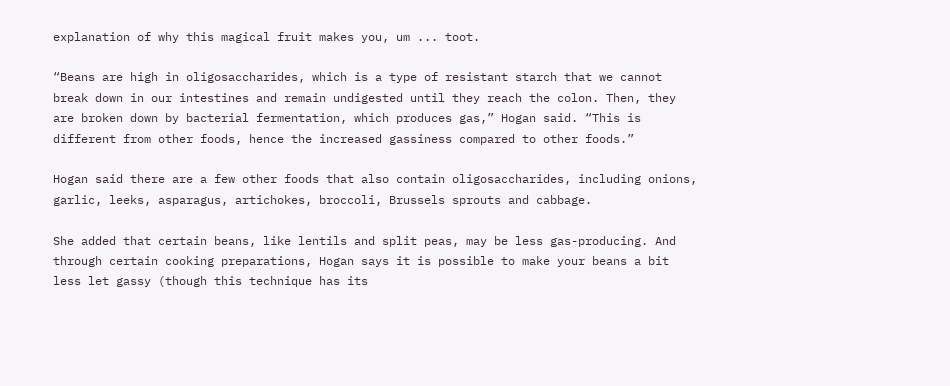explanation of why this magical fruit makes you, um ... toot.

“Beans are high in oligosaccharides, which is a type of resistant starch that we cannot break down in our intestines and remain undigested until they reach the colon. Then, they are broken down by bacterial fermentation, which produces gas,” Hogan said. “This is different from other foods, hence the increased gassiness compared to other foods.”

Hogan said there are a few other foods that also contain oligosaccharides, including onions, garlic, leeks, asparagus, artichokes, broccoli, Brussels sprouts and cabbage.

She added that certain beans, like lentils and split peas, may be less gas-producing. And through certain cooking preparations, Hogan says it is possible to make your beans a bit less let gassy (though this technique has its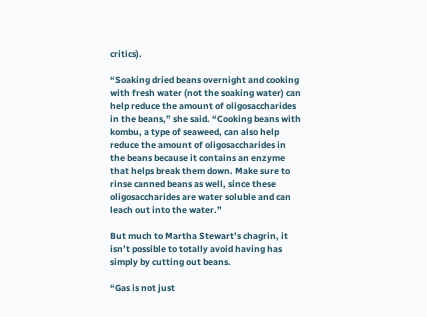critics).

“Soaking dried beans overnight and cooking with fresh water (not the soaking water) can help reduce the amount of oligosaccharides in the beans,” she said. “Cooking beans with kombu, a type of seaweed, can also help reduce the amount of oligosaccharides in the beans because it contains an enzyme that helps break them down. Make sure to rinse canned beans as well, since these oligosaccharides are water soluble and can leach out into the water.”

But much to Martha Stewart’s chagrin, it isn’t possible to totally avoid having has simply by cutting out beans.

“Gas is not just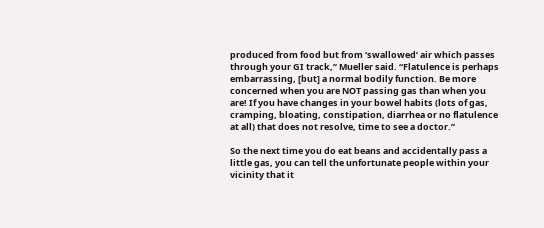produced from food but from ‘swallowed’ air which passes through your GI track,” Mueller said. “Flatulence is perhaps embarrassing, [but] a normal bodily function. Be more concerned when you are NOT passing gas than when you are! If you have changes in your bowel habits (lots of gas, cramping, bloating, constipation, diarrhea or no flatulence at all) that does not resolve, time to see a doctor.”

So the next time you do eat beans and accidentally pass a little gas, you can tell the unfortunate people within your vicinity that it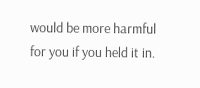would be more harmful for you if you held it in.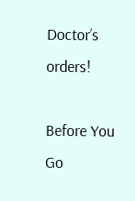Doctor’s orders!

Before You Go